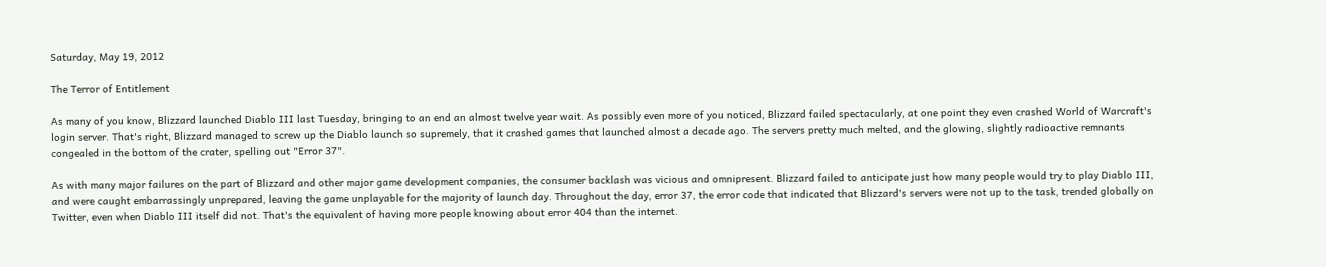Saturday, May 19, 2012

The Terror of Entitlement

As many of you know, Blizzard launched Diablo III last Tuesday, bringing to an end an almost twelve year wait. As possibly even more of you noticed, Blizzard failed spectacularly, at one point they even crashed World of Warcraft's login server. That's right, Blizzard managed to screw up the Diablo launch so supremely, that it crashed games that launched almost a decade ago. The servers pretty much melted, and the glowing, slightly radioactive remnants congealed in the bottom of the crater, spelling out "Error 37".

As with many major failures on the part of Blizzard and other major game development companies, the consumer backlash was vicious and omnipresent. Blizzard failed to anticipate just how many people would try to play Diablo III, and were caught embarrassingly unprepared, leaving the game unplayable for the majority of launch day. Throughout the day, error 37, the error code that indicated that Blizzard's servers were not up to the task, trended globally on Twitter, even when Diablo III itself did not. That's the equivalent of having more people knowing about error 404 than the internet.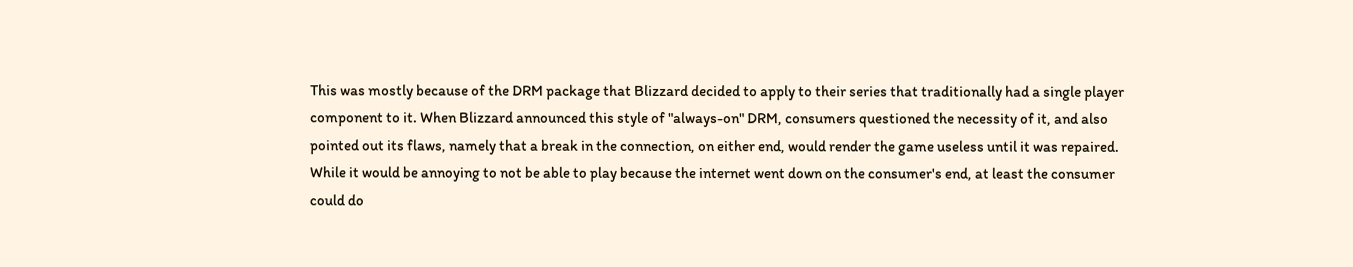This was mostly because of the DRM package that Blizzard decided to apply to their series that traditionally had a single player component to it. When Blizzard announced this style of "always-on" DRM, consumers questioned the necessity of it, and also pointed out its flaws, namely that a break in the connection, on either end, would render the game useless until it was repaired. While it would be annoying to not be able to play because the internet went down on the consumer's end, at least the consumer could do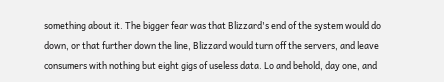something about it. The bigger fear was that Blizzard's end of the system would do down, or that further down the line, Blizzard would turn off the servers, and leave consumers with nothing but eight gigs of useless data. Lo and behold, day one, and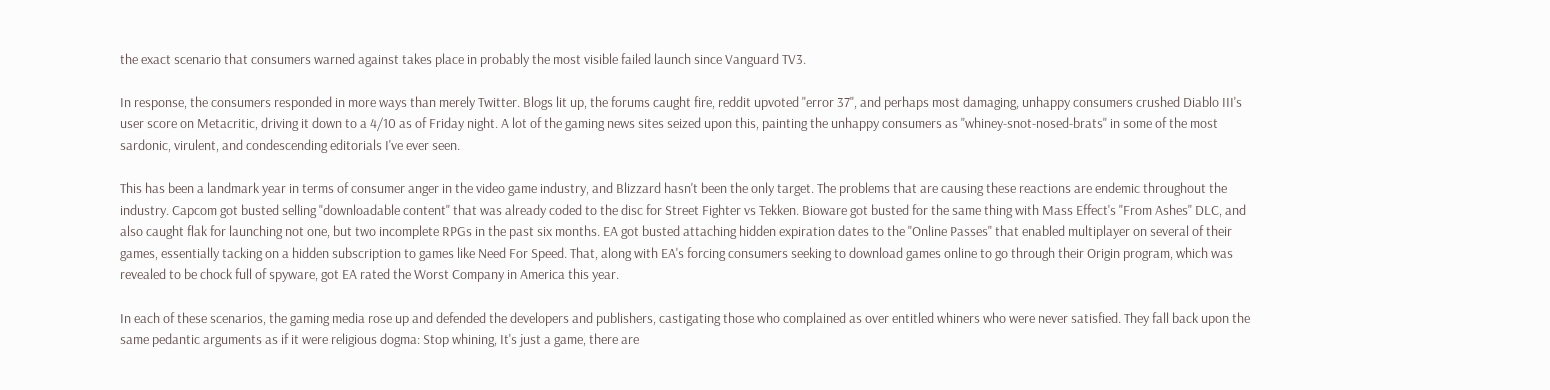the exact scenario that consumers warned against takes place in probably the most visible failed launch since Vanguard TV3.

In response, the consumers responded in more ways than merely Twitter. Blogs lit up, the forums caught fire, reddit upvoted "error 37", and perhaps most damaging, unhappy consumers crushed Diablo III's user score on Metacritic, driving it down to a 4/10 as of Friday night. A lot of the gaming news sites seized upon this, painting the unhappy consumers as "whiney-snot-nosed-brats" in some of the most sardonic, virulent, and condescending editorials I've ever seen.

This has been a landmark year in terms of consumer anger in the video game industry, and Blizzard hasn't been the only target. The problems that are causing these reactions are endemic throughout the industry. Capcom got busted selling "downloadable content" that was already coded to the disc for Street Fighter vs Tekken. Bioware got busted for the same thing with Mass Effect's "From Ashes" DLC, and also caught flak for launching not one, but two incomplete RPGs in the past six months. EA got busted attaching hidden expiration dates to the "Online Passes" that enabled multiplayer on several of their games, essentially tacking on a hidden subscription to games like Need For Speed. That, along with EA's forcing consumers seeking to download games online to go through their Origin program, which was revealed to be chock full of spyware, got EA rated the Worst Company in America this year.

In each of these scenarios, the gaming media rose up and defended the developers and publishers, castigating those who complained as over entitled whiners who were never satisfied. They fall back upon the same pedantic arguments as if it were religious dogma: Stop whining, It's just a game, there are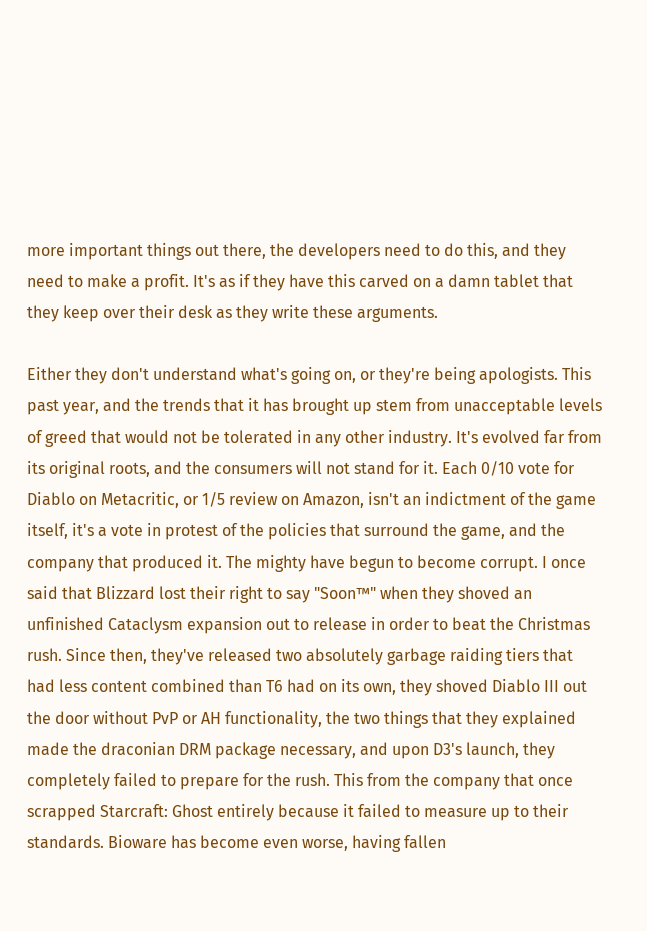more important things out there, the developers need to do this, and they need to make a profit. It's as if they have this carved on a damn tablet that they keep over their desk as they write these arguments.

Either they don't understand what's going on, or they're being apologists. This past year, and the trends that it has brought up stem from unacceptable levels of greed that would not be tolerated in any other industry. It's evolved far from its original roots, and the consumers will not stand for it. Each 0/10 vote for Diablo on Metacritic, or 1/5 review on Amazon, isn't an indictment of the game itself, it's a vote in protest of the policies that surround the game, and the company that produced it. The mighty have begun to become corrupt. I once said that Blizzard lost their right to say "Soon™" when they shoved an unfinished Cataclysm expansion out to release in order to beat the Christmas rush. Since then, they've released two absolutely garbage raiding tiers that had less content combined than T6 had on its own, they shoved Diablo III out the door without PvP or AH functionality, the two things that they explained made the draconian DRM package necessary, and upon D3's launch, they completely failed to prepare for the rush. This from the company that once scrapped Starcraft: Ghost entirely because it failed to measure up to their standards. Bioware has become even worse, having fallen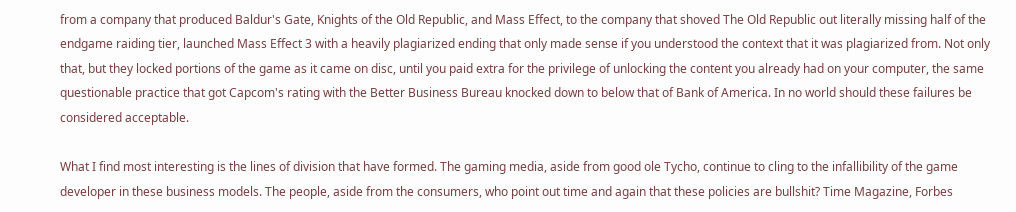from a company that produced Baldur's Gate, Knights of the Old Republic, and Mass Effect, to the company that shoved The Old Republic out literally missing half of the endgame raiding tier, launched Mass Effect 3 with a heavily plagiarized ending that only made sense if you understood the context that it was plagiarized from. Not only that, but they locked portions of the game as it came on disc, until you paid extra for the privilege of unlocking the content you already had on your computer, the same questionable practice that got Capcom's rating with the Better Business Bureau knocked down to below that of Bank of America. In no world should these failures be considered acceptable.

What I find most interesting is the lines of division that have formed. The gaming media, aside from good ole Tycho, continue to cling to the infallibility of the game developer in these business models. The people, aside from the consumers, who point out time and again that these policies are bullshit? Time Magazine, Forbes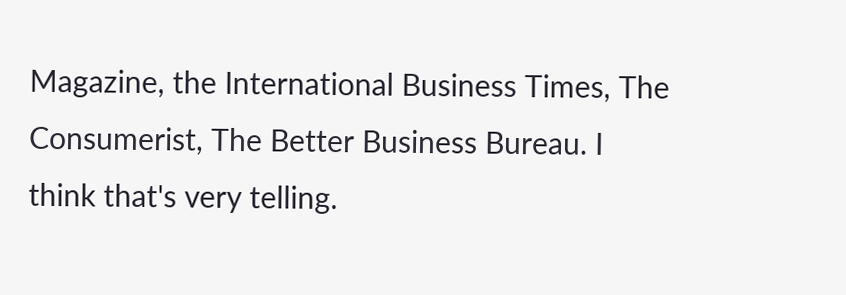Magazine, the International Business Times, The Consumerist, The Better Business Bureau. I think that's very telling.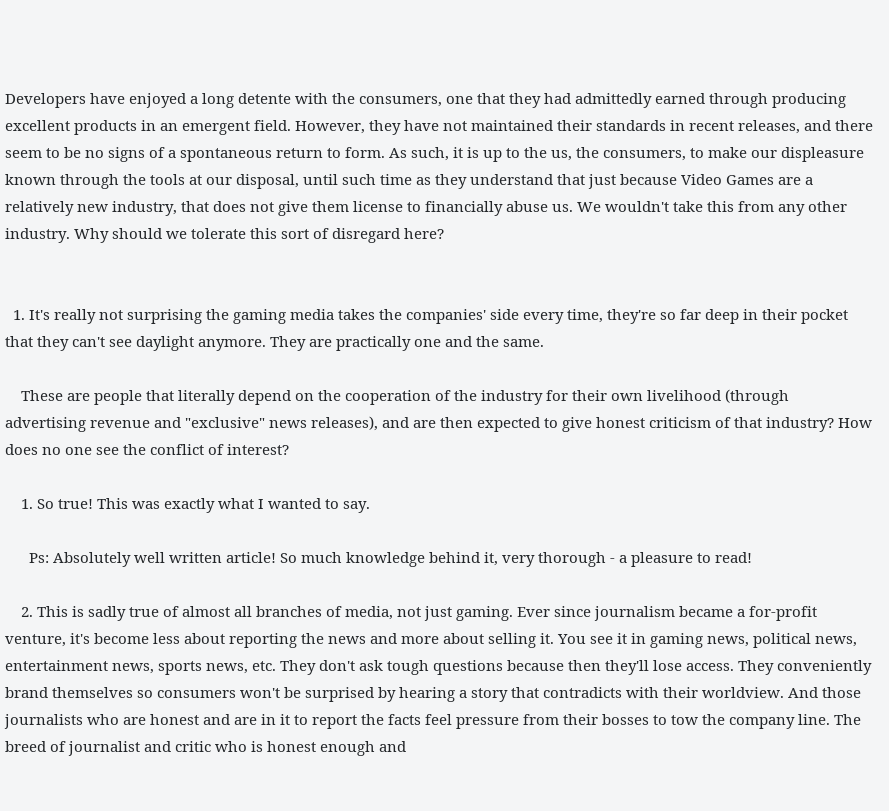Developers have enjoyed a long detente with the consumers, one that they had admittedly earned through producing excellent products in an emergent field. However, they have not maintained their standards in recent releases, and there seem to be no signs of a spontaneous return to form. As such, it is up to the us, the consumers, to make our displeasure known through the tools at our disposal, until such time as they understand that just because Video Games are a relatively new industry, that does not give them license to financially abuse us. We wouldn't take this from any other industry. Why should we tolerate this sort of disregard here?


  1. It's really not surprising the gaming media takes the companies' side every time, they're so far deep in their pocket that they can't see daylight anymore. They are practically one and the same.

    These are people that literally depend on the cooperation of the industry for their own livelihood (through advertising revenue and "exclusive" news releases), and are then expected to give honest criticism of that industry? How does no one see the conflict of interest?

    1. So true! This was exactly what I wanted to say.

      Ps: Absolutely well written article! So much knowledge behind it, very thorough - a pleasure to read!

    2. This is sadly true of almost all branches of media, not just gaming. Ever since journalism became a for-profit venture, it's become less about reporting the news and more about selling it. You see it in gaming news, political news, entertainment news, sports news, etc. They don't ask tough questions because then they'll lose access. They conveniently brand themselves so consumers won't be surprised by hearing a story that contradicts with their worldview. And those journalists who are honest and are in it to report the facts feel pressure from their bosses to tow the company line. The breed of journalist and critic who is honest enough and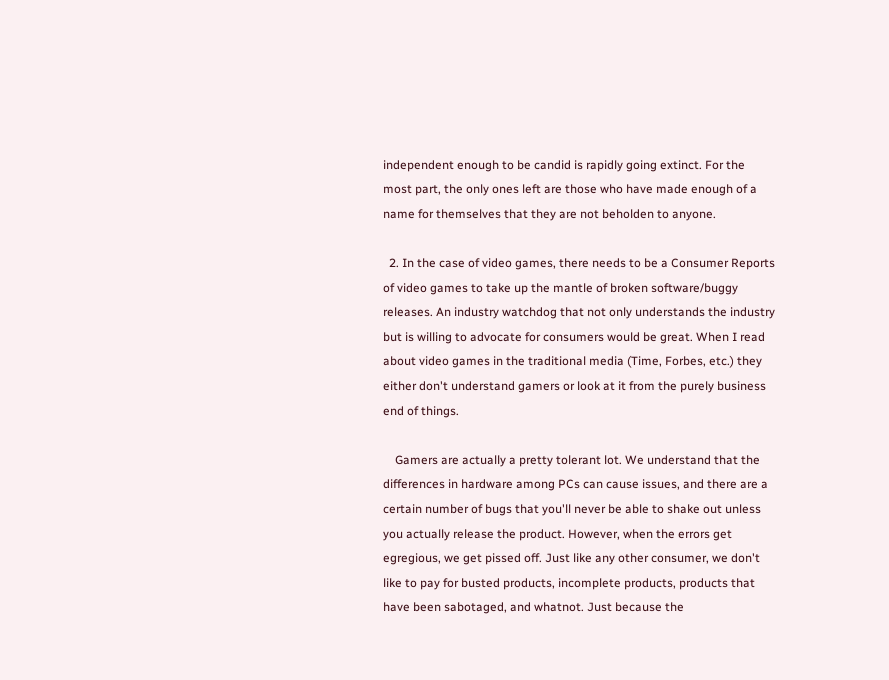independent enough to be candid is rapidly going extinct. For the most part, the only ones left are those who have made enough of a name for themselves that they are not beholden to anyone.

  2. In the case of video games, there needs to be a Consumer Reports of video games to take up the mantle of broken software/buggy releases. An industry watchdog that not only understands the industry but is willing to advocate for consumers would be great. When I read about video games in the traditional media (Time, Forbes, etc.) they either don't understand gamers or look at it from the purely business end of things.

    Gamers are actually a pretty tolerant lot. We understand that the differences in hardware among PCs can cause issues, and there are a certain number of bugs that you'll never be able to shake out unless you actually release the product. However, when the errors get egregious, we get pissed off. Just like any other consumer, we don't like to pay for busted products, incomplete products, products that have been sabotaged, and whatnot. Just because the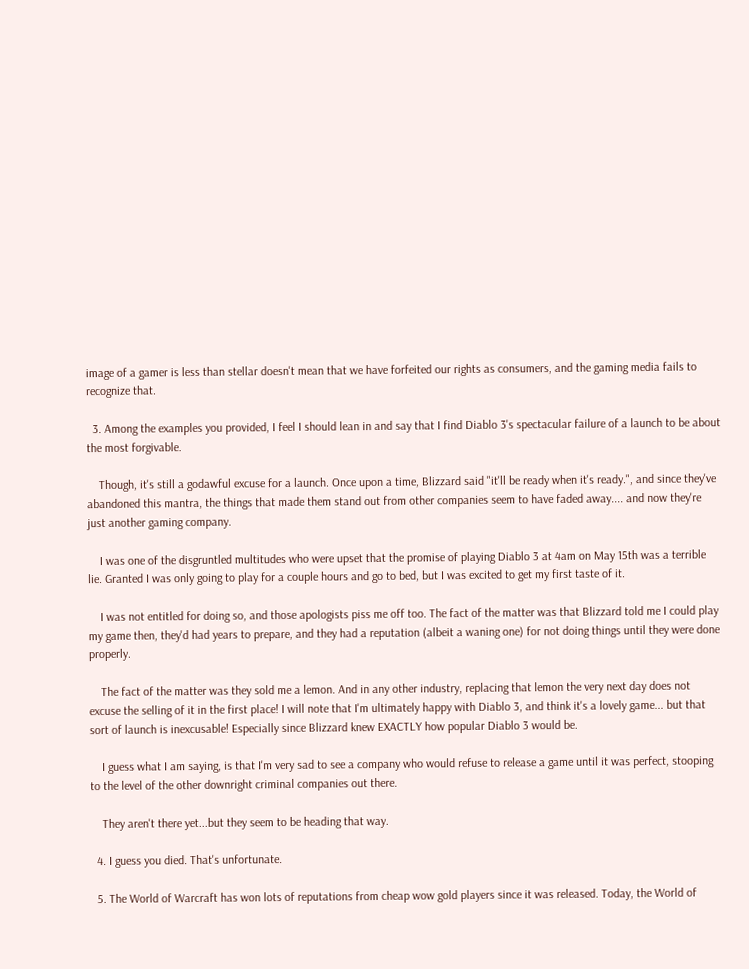image of a gamer is less than stellar doesn't mean that we have forfeited our rights as consumers, and the gaming media fails to recognize that.

  3. Among the examples you provided, I feel I should lean in and say that I find Diablo 3's spectacular failure of a launch to be about the most forgivable.

    Though, it's still a godawful excuse for a launch. Once upon a time, Blizzard said "it'll be ready when it's ready.", and since they've abandoned this mantra, the things that made them stand out from other companies seem to have faded away.... and now they're just another gaming company.

    I was one of the disgruntled multitudes who were upset that the promise of playing Diablo 3 at 4am on May 15th was a terrible lie. Granted I was only going to play for a couple hours and go to bed, but I was excited to get my first taste of it.

    I was not entitled for doing so, and those apologists piss me off too. The fact of the matter was that Blizzard told me I could play my game then, they'd had years to prepare, and they had a reputation (albeit a waning one) for not doing things until they were done properly.

    The fact of the matter was they sold me a lemon. And in any other industry, replacing that lemon the very next day does not excuse the selling of it in the first place! I will note that I'm ultimately happy with Diablo 3, and think it's a lovely game... but that sort of launch is inexcusable! Especially since Blizzard knew EXACTLY how popular Diablo 3 would be.

    I guess what I am saying, is that I'm very sad to see a company who would refuse to release a game until it was perfect, stooping to the level of the other downright criminal companies out there.

    They aren't there yet...but they seem to be heading that way.

  4. I guess you died. That's unfortunate.

  5. The World of Warcraft has won lots of reputations from cheap wow gold players since it was released. Today, the World of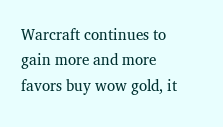Warcraft continues to gain more and more favors buy wow gold, it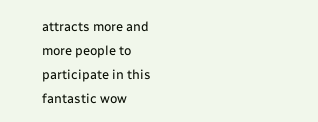attracts more and more people to participate in this fantastic wow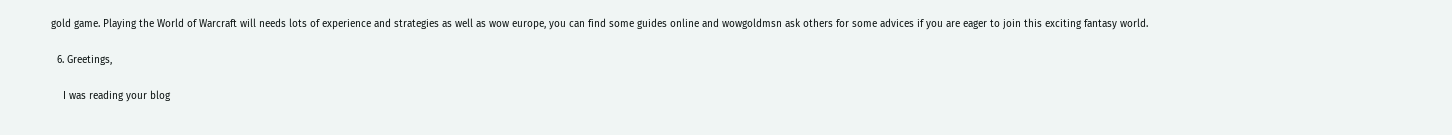gold game. Playing the World of Warcraft will needs lots of experience and strategies as well as wow europe, you can find some guides online and wowgoldmsn ask others for some advices if you are eager to join this exciting fantasy world.

  6. Greetings,

    I was reading your blog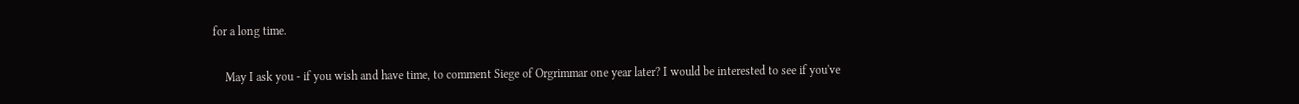for a long time.

    May I ask you - if you wish and have time, to comment Siege of Orgrimmar one year later? I would be interested to see if you've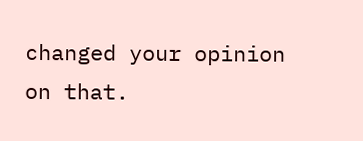changed your opinion on that.